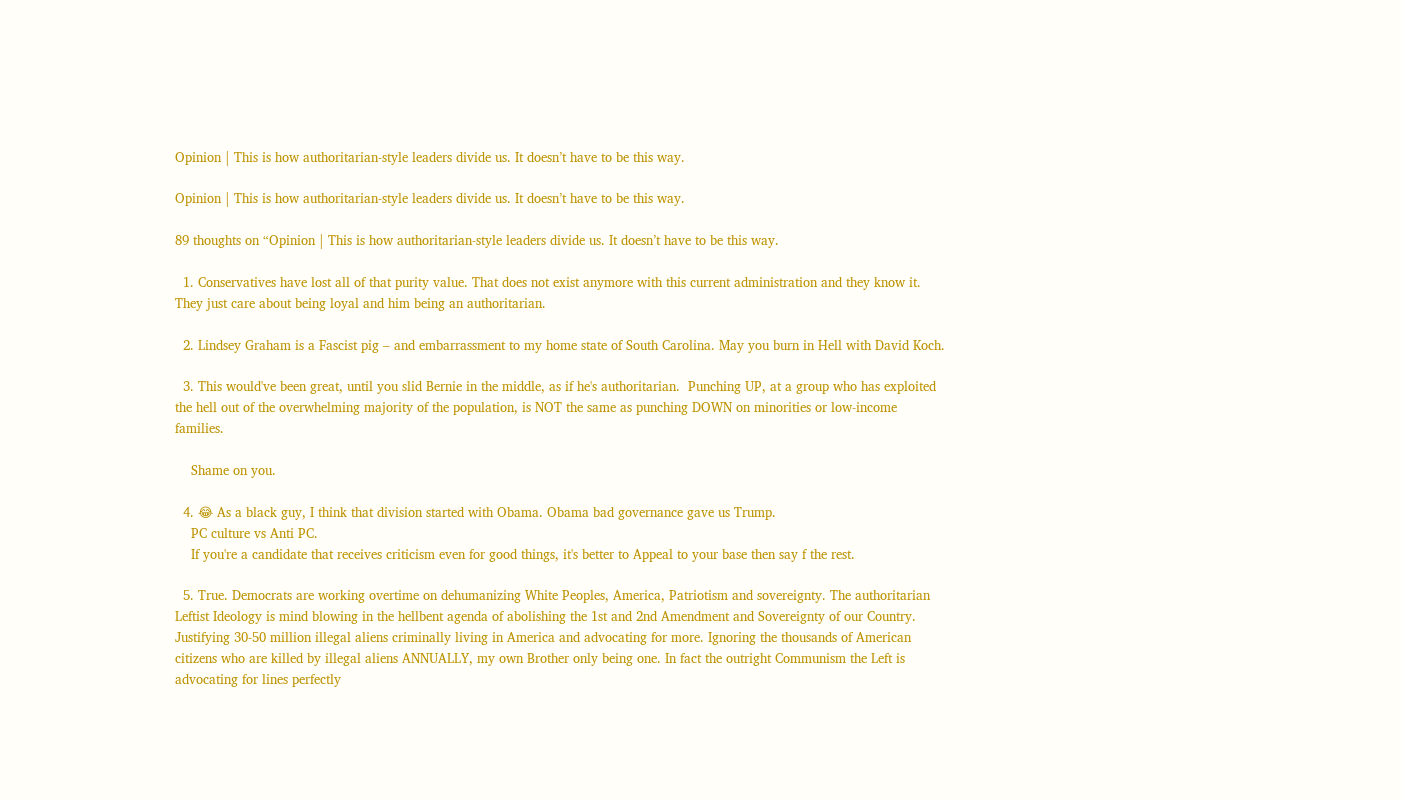Opinion | This is how authoritarian-style leaders divide us. It doesn’t have to be this way.

Opinion | This is how authoritarian-style leaders divide us. It doesn’t have to be this way.

89 thoughts on “Opinion | This is how authoritarian-style leaders divide us. It doesn’t have to be this way.

  1. Conservatives have lost all of that purity value. That does not exist anymore with this current administration and they know it. They just care about being loyal and him being an authoritarian.

  2. Lindsey Graham is a Fascist pig – and embarrassment to my home state of South Carolina. May you burn in Hell with David Koch.

  3. This would've been great, until you slid Bernie in the middle, as if he's authoritarian.  Punching UP, at a group who has exploited the hell out of the overwhelming majority of the population, is NOT the same as punching DOWN on minorities or low-income families.

    Shame on you.

  4. 😂 As a black guy, I think that division started with Obama. Obama bad governance gave us Trump.
    PC culture vs Anti PC.
    If you're a candidate that receives criticism even for good things, it's better to Appeal to your base then say f the rest.

  5. True. Democrats are working overtime on dehumanizing White Peoples, America, Patriotism and sovereignty. The authoritarian Leftist Ideology is mind blowing in the hellbent agenda of abolishing the 1st and 2nd Amendment and Sovereignty of our Country. Justifying 30-50 million illegal aliens criminally living in America and advocating for more. Ignoring the thousands of American citizens who are killed by illegal aliens ANNUALLY, my own Brother only being one. In fact the outright Communism the Left is advocating for lines perfectly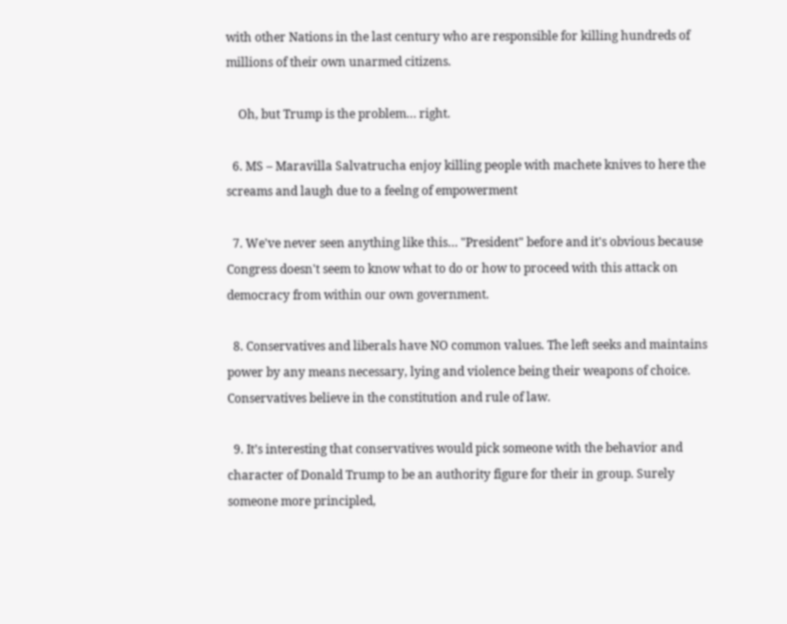with other Nations in the last century who are responsible for killing hundreds of millions of their own unarmed citizens.

    Oh, but Trump is the problem… right.

  6. MS – Maravilla Salvatrucha enjoy killing people with machete knives to here the screams and laugh due to a feelng of empowerment

  7. We've never seen anything like this… "President" before and it's obvious because Congress doesn't seem to know what to do or how to proceed with this attack on democracy from within our own government.

  8. Conservatives and liberals have NO common values. The left seeks and maintains power by any means necessary, lying and violence being their weapons of choice. Conservatives believe in the constitution and rule of law.

  9. It’s interesting that conservatives would pick someone with the behavior and character of Donald Trump to be an authority figure for their in group. Surely someone more principled,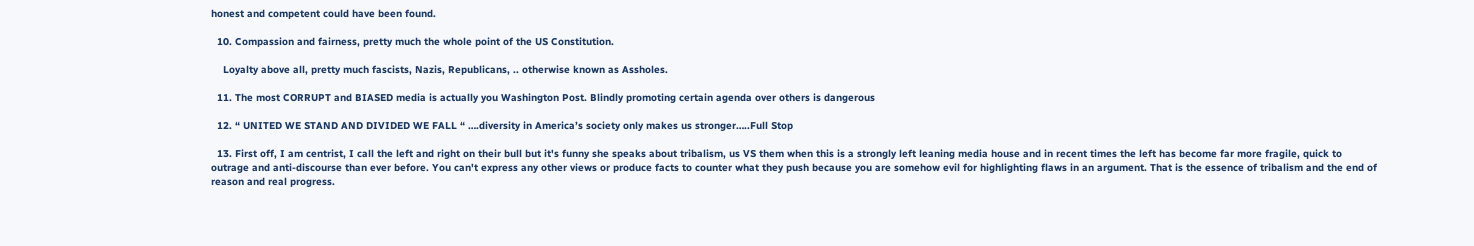honest and competent could have been found.

  10. Compassion and fairness, pretty much the whole point of the US Constitution.

    Loyalty above all, pretty much fascists, Nazis, Republicans, .. otherwise known as Assholes.

  11. The most CORRUPT and BIASED media is actually you Washington Post. Blindly promoting certain agenda over others is dangerous

  12. “ UNITED WE STAND AND DIVIDED WE FALL “ ….diversity in America’s society only makes us stronger…..Full Stop

  13. First off, I am centrist, I call the left and right on their bull but it's funny she speaks about tribalism, us VS them when this is a strongly left leaning media house and in recent times the left has become far more fragile, quick to outrage and anti-discourse than ever before. You can't express any other views or produce facts to counter what they push because you are somehow evil for highlighting flaws in an argument. That is the essence of tribalism and the end of reason and real progress.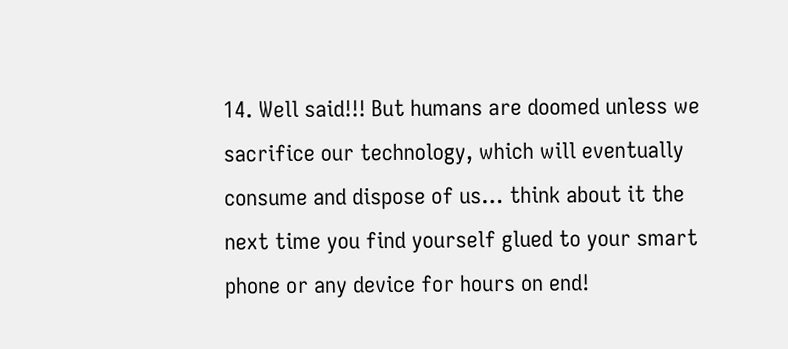14. Well said!!! But humans are doomed unless we sacrifice our technology, which will eventually consume and dispose of us… think about it the next time you find yourself glued to your smart phone or any device for hours on end!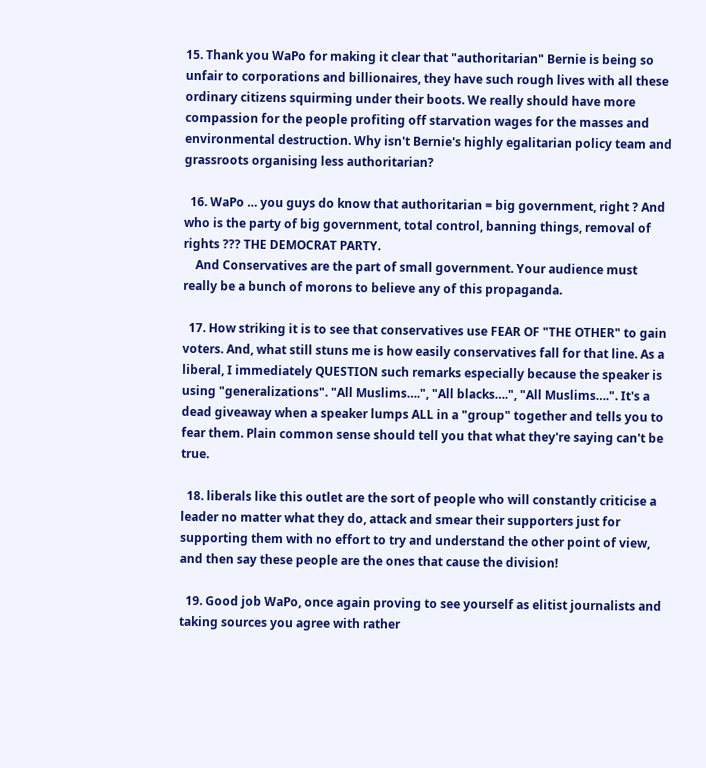15. Thank you WaPo for making it clear that "authoritarian" Bernie is being so unfair to corporations and billionaires, they have such rough lives with all these ordinary citizens squirming under their boots. We really should have more compassion for the people profiting off starvation wages for the masses and environmental destruction. Why isn't Bernie's highly egalitarian policy team and grassroots organising less authoritarian?

  16. WaPo … you guys do know that authoritarian = big government, right ? And who is the party of big government, total control, banning things, removal of rights ??? THE DEMOCRAT PARTY.
    And Conservatives are the part of small government. Your audience must really be a bunch of morons to believe any of this propaganda.

  17. How striking it is to see that conservatives use FEAR OF "THE OTHER" to gain voters. And, what still stuns me is how easily conservatives fall for that line. As a liberal, I immediately QUESTION such remarks especially because the speaker is using "generalizations". "All Muslims….", "All blacks….", "All Muslims….". It's a dead giveaway when a speaker lumps ALL in a "group" together and tells you to fear them. Plain common sense should tell you that what they're saying can't be true.

  18. liberals like this outlet are the sort of people who will constantly criticise a leader no matter what they do, attack and smear their supporters just for supporting them with no effort to try and understand the other point of view, and then say these people are the ones that cause the division!

  19. Good job WaPo, once again proving to see yourself as elitist journalists and taking sources you agree with rather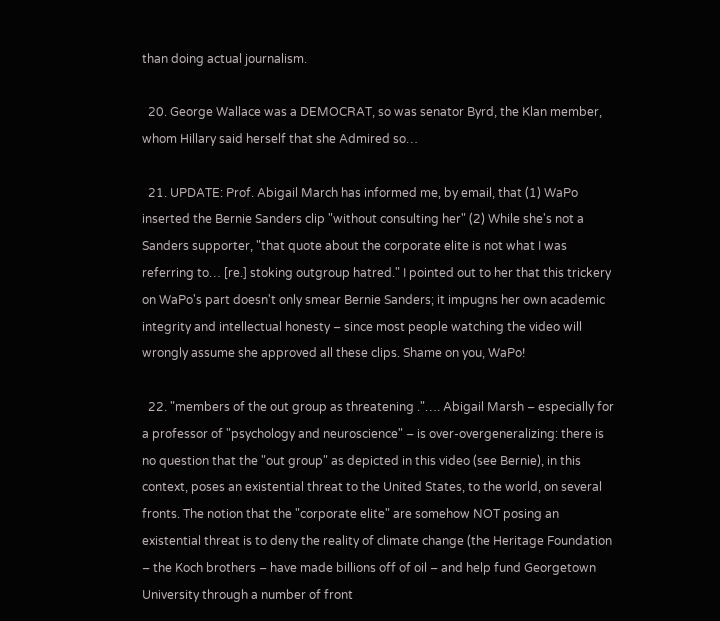than doing actual journalism.

  20. George Wallace was a DEMOCRAT, so was senator Byrd, the Klan member, whom Hillary said herself that she Admired so…

  21. UPDATE: Prof. Abigail March has informed me, by email, that (1) WaPo inserted the Bernie Sanders clip "without consulting her" (2) While she's not a Sanders supporter, "that quote about the corporate elite is not what I was referring to… [re.] stoking outgroup hatred." I pointed out to her that this trickery on WaPo's part doesn't only smear Bernie Sanders; it impugns her own academic integrity and intellectual honesty – since most people watching the video will wrongly assume she approved all these clips. Shame on you, WaPo!

  22. "members of the out group as threatening ."…. Abigail Marsh – especially for a professor of "psychology and neuroscience" – is over-overgeneralizing: there is no question that the "out group" as depicted in this video (see Bernie), in this context, poses an existential threat to the United States, to the world, on several fronts. The notion that the "corporate elite" are somehow NOT posing an existential threat is to deny the reality of climate change (the Heritage Foundation – the Koch brothers – have made billions off of oil – and help fund Georgetown University through a number of front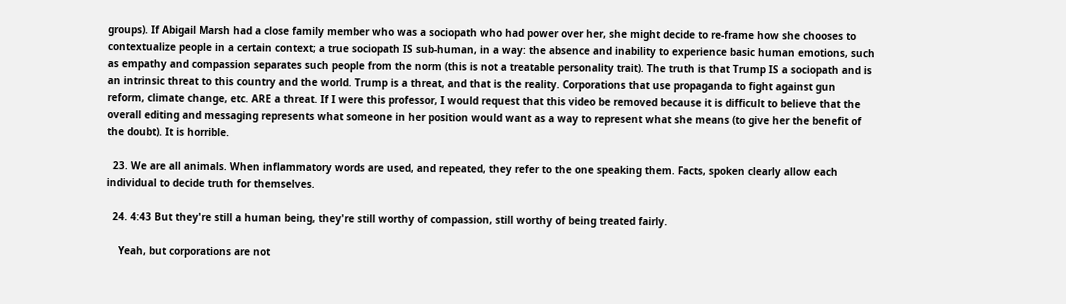groups). If Abigail Marsh had a close family member who was a sociopath who had power over her, she might decide to re-frame how she chooses to contextualize people in a certain context; a true sociopath IS sub-human, in a way: the absence and inability to experience basic human emotions, such as empathy and compassion separates such people from the norm (this is not a treatable personality trait). The truth is that Trump IS a sociopath and is an intrinsic threat to this country and the world. Trump is a threat, and that is the reality. Corporations that use propaganda to fight against gun reform, climate change, etc. ARE a threat. If I were this professor, I would request that this video be removed because it is difficult to believe that the overall editing and messaging represents what someone in her position would want as a way to represent what she means (to give her the benefit of the doubt). It is horrible.

  23. We are all animals. When inflammatory words are used, and repeated, they refer to the one speaking them. Facts, spoken clearly allow each individual to decide truth for themselves.

  24. 4:43 But they're still a human being, they're still worthy of compassion, still worthy of being treated fairly.

    Yeah, but corporations are not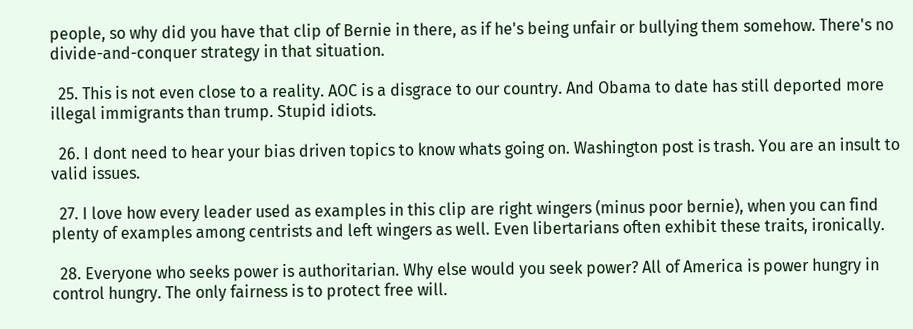people, so why did you have that clip of Bernie in there, as if he's being unfair or bullying them somehow. There's no divide-and-conquer strategy in that situation.

  25. This is not even close to a reality. AOC is a disgrace to our country. And Obama to date has still deported more illegal immigrants than trump. Stupid idiots.

  26. I dont need to hear your bias driven topics to know whats going on. Washington post is trash. You are an insult to valid issues.

  27. I love how every leader used as examples in this clip are right wingers (minus poor bernie), when you can find plenty of examples among centrists and left wingers as well. Even libertarians often exhibit these traits, ironically.

  28. Everyone who seeks power is authoritarian. Why else would you seek power? All of America is power hungry in control hungry. The only fairness is to protect free will.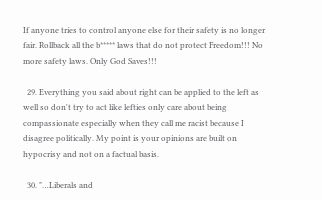If anyone tries to control anyone else for their safety is no longer fair. Rollback all the b***** laws that do not protect Freedom!!! No more safety laws. Only God Saves!!!

  29. Everything you said about right can be applied to the left as well so don't try to act like lefties only care about being compassionate especially when they call me racist because I disagree politically. My point is your opinions are built on hypocrisy and not on a factual basis.

  30. "…Liberals and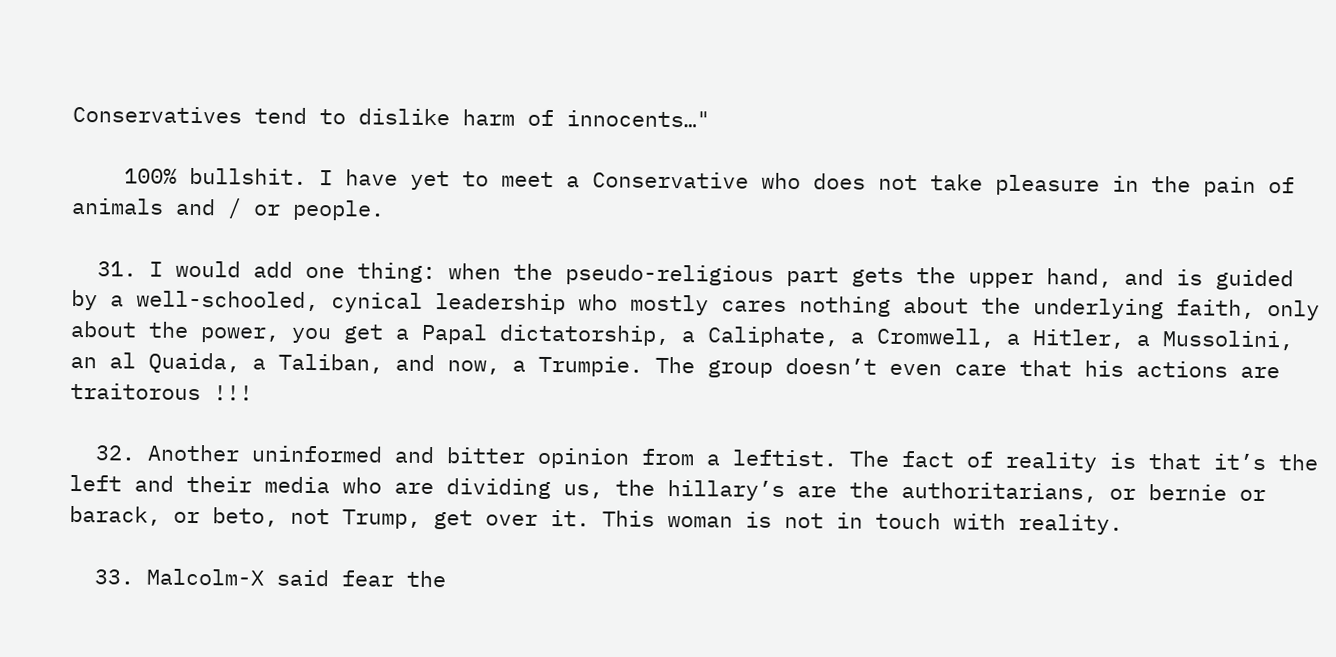Conservatives tend to dislike harm of innocents…"

    100% bullshit. I have yet to meet a Conservative who does not take pleasure in the pain of animals and / or people.

  31. I would add one thing: when the pseudo-religious part gets the upper hand, and is guided by a well-schooled, cynical leadership who mostly cares nothing about the underlying faith, only about the power, you get a Papal dictatorship, a Caliphate, a Cromwell, a Hitler, a Mussolini, an al Quaida, a Taliban, and now, a Trumpie. The group doesn’t even care that his actions are traitorous !!!

  32. Another uninformed and bitter opinion from a leftist. The fact of reality is that it’s the left and their media who are dividing us, the hillary’s are the authoritarians, or bernie or barack, or beto, not Trump, get over it. This woman is not in touch with reality.

  33. Malcolm-X said fear the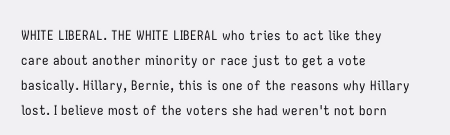WHITE LIBERAL. THE WHITE LIBERAL who tries to act like they care about another minority or race just to get a vote basically. Hillary, Bernie, this is one of the reasons why Hillary lost. I believe most of the voters she had weren't not born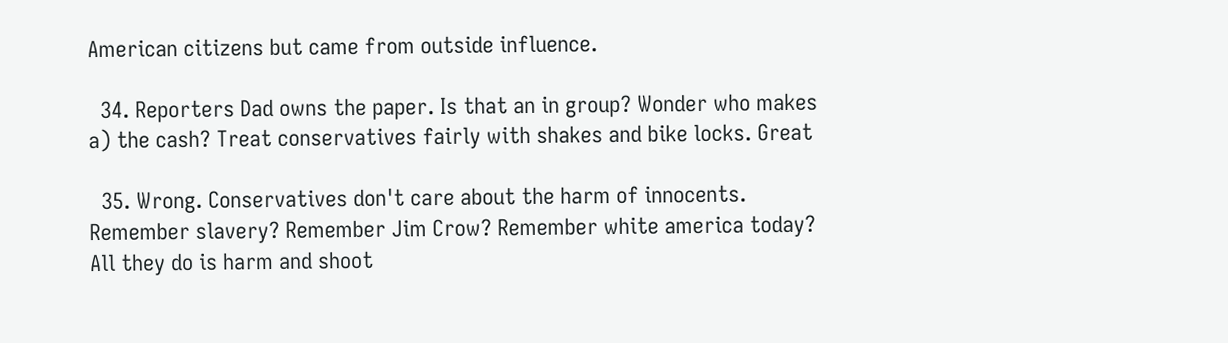American citizens but came from outside influence.

  34. Reporters Dad owns the paper. Is that an in group? Wonder who makes a) the cash? Treat conservatives fairly with shakes and bike locks. Great

  35. Wrong. Conservatives don't care about the harm of innocents. Remember slavery? Remember Jim Crow? Remember white america today? All they do is harm and shoot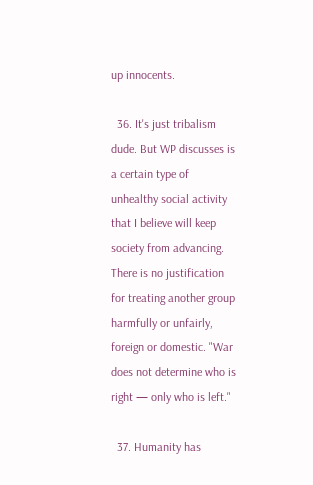up innocents.

  36. It's just tribalism dude. But WP discusses is a certain type of unhealthy social activity that I believe will keep society from advancing. There is no justification for treating another group harmfully or unfairly, foreign or domestic. "War does not determine who is right — only who is left."

  37. Humanity has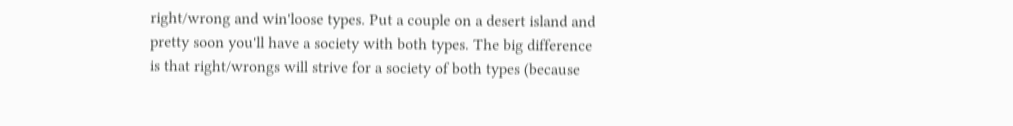right/wrong and win'loose types. Put a couple on a desert island and pretty soon you'll have a society with both types. The big difference is that right/wrongs will strive for a society of both types (because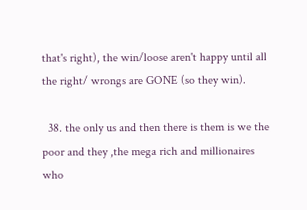that's right), the win/loose aren't happy until all the right/ wrongs are GONE (so they win).

  38. the only us and then there is them is we the poor and they ,the mega rich and millionaires who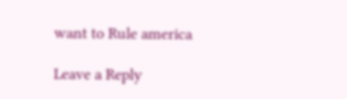want to Rule america

Leave a Reply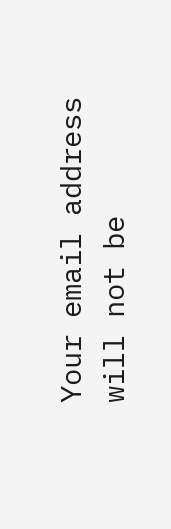Your email address will not be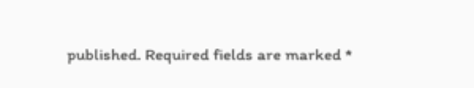published. Required fields are marked *